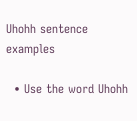Uhohh sentence examples

  • Use the word Uhohh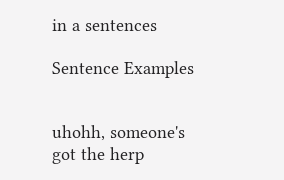in a sentences

Sentence Examples


uhohh, someone's got the herp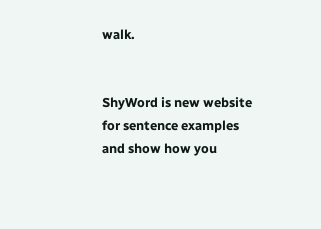walk.


ShyWord is new website for sentence examples and show how you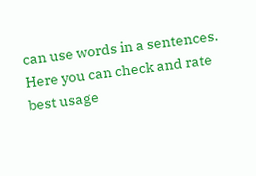can use words in a sentences. Here you can check and rate best usage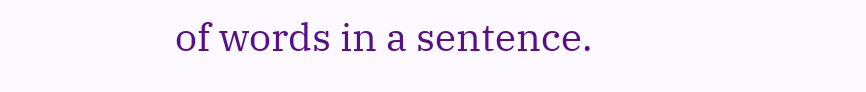of words in a sentence.